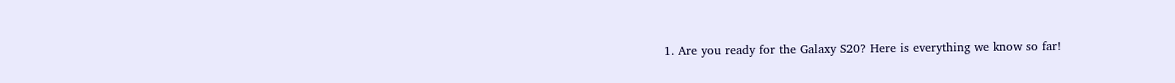1. Are you ready for the Galaxy S20? Here is everything we know so far!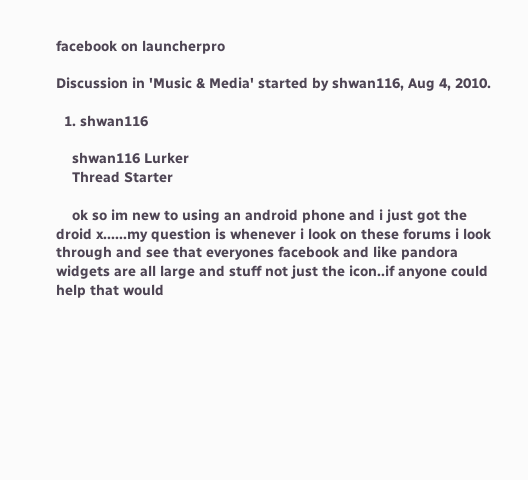facebook on launcherpro

Discussion in 'Music & Media' started by shwan116, Aug 4, 2010.

  1. shwan116

    shwan116 Lurker
    Thread Starter

    ok so im new to using an android phone and i just got the droid x......my question is whenever i look on these forums i look through and see that everyones facebook and like pandora widgets are all large and stuff not just the icon..if anyone could help that would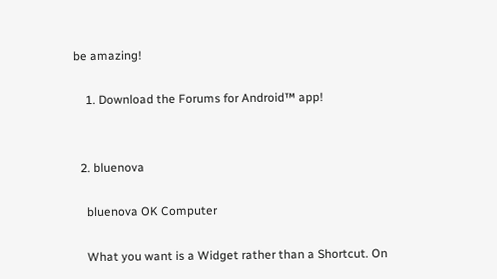be amazing!

    1. Download the Forums for Android™ app!


  2. bluenova

    bluenova OK Computer

    What you want is a Widget rather than a Shortcut. On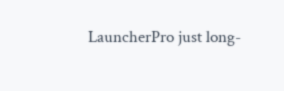LauncherPro just long-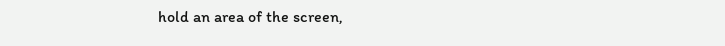hold an area of the screen,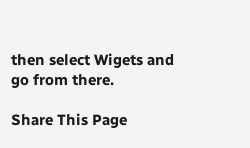then select Wigets and go from there.

Share This Page